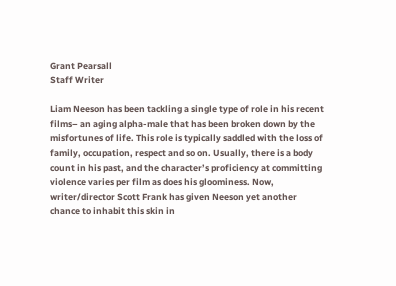Grant Pearsall
Staff Writer

Liam Neeson has been tackling a single type of role in his recent films– an aging alpha-male that has been broken down by the misfortunes of life. This role is typically saddled with the loss of family, occupation, respect and so on. Usually, there is a body count in his past, and the character’s proficiency at committing violence varies per film as does his gloominess. Now, writer/director Scott Frank has given Neeson yet another chance to inhabit this skin in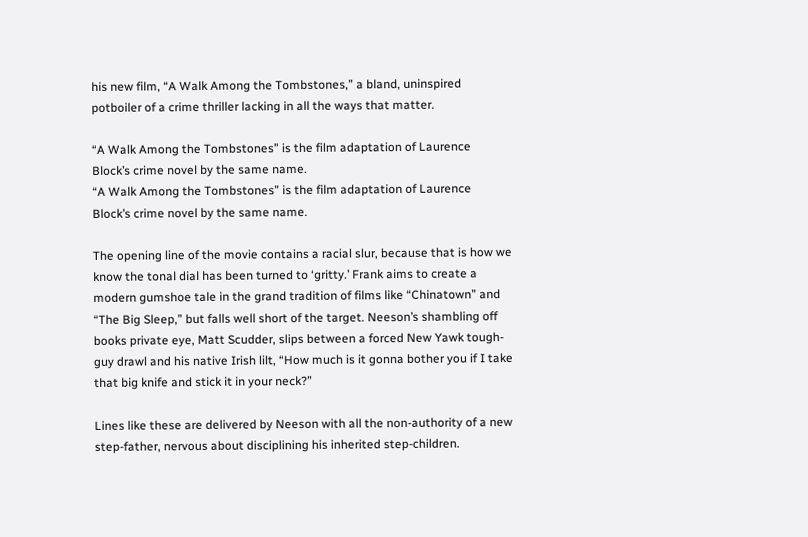his new film, “A Walk Among the Tombstones,” a bland, uninspired potboiler of a crime thriller lacking in all the ways that matter.

“A Walk Among the Tombstones” is the film adaptation of Laurence Block’s crime novel by the same name.
“A Walk Among the Tombstones” is the film adaptation of Laurence Block’s crime novel by the same name.

The opening line of the movie contains a racial slur, because that is how we know the tonal dial has been turned to ‘gritty.’ Frank aims to create a modern gumshoe tale in the grand tradition of films like “Chinatown” and “The Big Sleep,” but falls well short of the target. Neeson’s shambling off books private eye, Matt Scudder, slips between a forced New Yawk tough-guy drawl and his native Irish lilt, “How much is it gonna bother you if I take that big knife and stick it in your neck?”

Lines like these are delivered by Neeson with all the non-authority of a new step-father, nervous about disciplining his inherited step-children.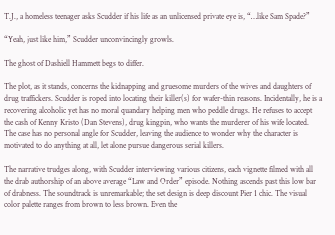T.J., a homeless teenager asks Scudder if his life as an unlicensed private eye is, “…like Sam Spade?”

“Yeah, just like him,” Scudder unconvincingly growls.

The ghost of Dashiell Hammett begs to differ.

The plot, as it stands, concerns the kidnapping and gruesome murders of the wives and daughters of drug traffickers. Scudder is roped into locating their killer(s) for wafer-thin reasons. Incidentally, he is a recovering alcoholic yet has no moral quandary helping men who peddle drugs. He refuses to accept the cash of Kenny Kristo (Dan Stevens), drug kingpin, who wants the murderer of his wife located. The case has no personal angle for Scudder, leaving the audience to wonder why the character is motivated to do anything at all, let alone pursue dangerous serial killers.

The narrative trudges along, with Scudder interviewing various citizens, each vignette filmed with all the drab authorship of an above average “Law and Order” episode. Nothing ascends past this low bar of drabness. The soundtrack is unremarkable; the set design is deep discount Pier 1 chic. The visual color palette ranges from brown to less brown. Even the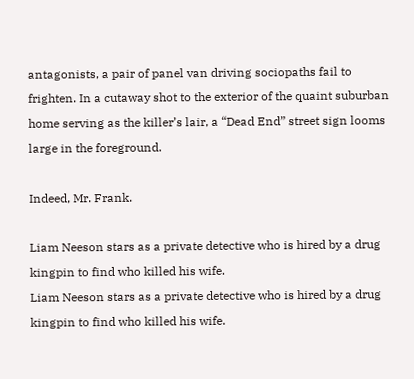antagonists, a pair of panel van driving sociopaths fail to frighten. In a cutaway shot to the exterior of the quaint suburban home serving as the killer’s lair, a “Dead End” street sign looms large in the foreground.

Indeed, Mr. Frank.

Liam Neeson stars as a private detective who is hired by a drug kingpin to find who killed his wife.
Liam Neeson stars as a private detective who is hired by a drug kingpin to find who killed his wife.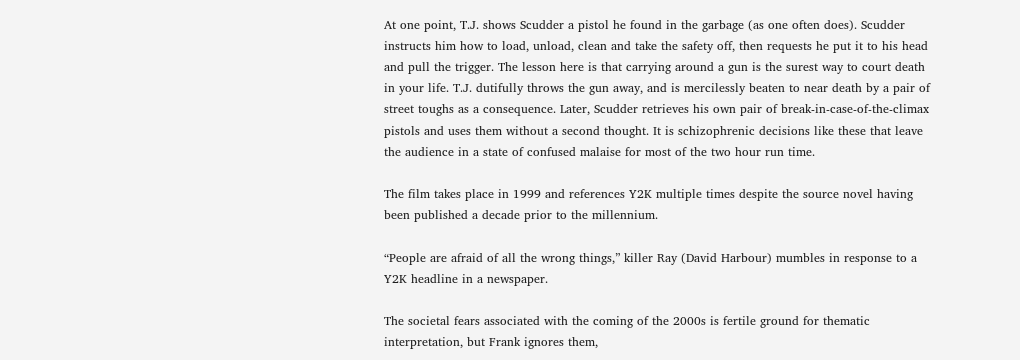At one point, T.J. shows Scudder a pistol he found in the garbage (as one often does). Scudder instructs him how to load, unload, clean and take the safety off, then requests he put it to his head and pull the trigger. The lesson here is that carrying around a gun is the surest way to court death in your life. T.J. dutifully throws the gun away, and is mercilessly beaten to near death by a pair of street toughs as a consequence. Later, Scudder retrieves his own pair of break-in-case-of-the-climax pistols and uses them without a second thought. It is schizophrenic decisions like these that leave the audience in a state of confused malaise for most of the two hour run time.

The film takes place in 1999 and references Y2K multiple times despite the source novel having been published a decade prior to the millennium.

“People are afraid of all the wrong things,” killer Ray (David Harbour) mumbles in response to a Y2K headline in a newspaper.

The societal fears associated with the coming of the 2000s is fertile ground for thematic interpretation, but Frank ignores them,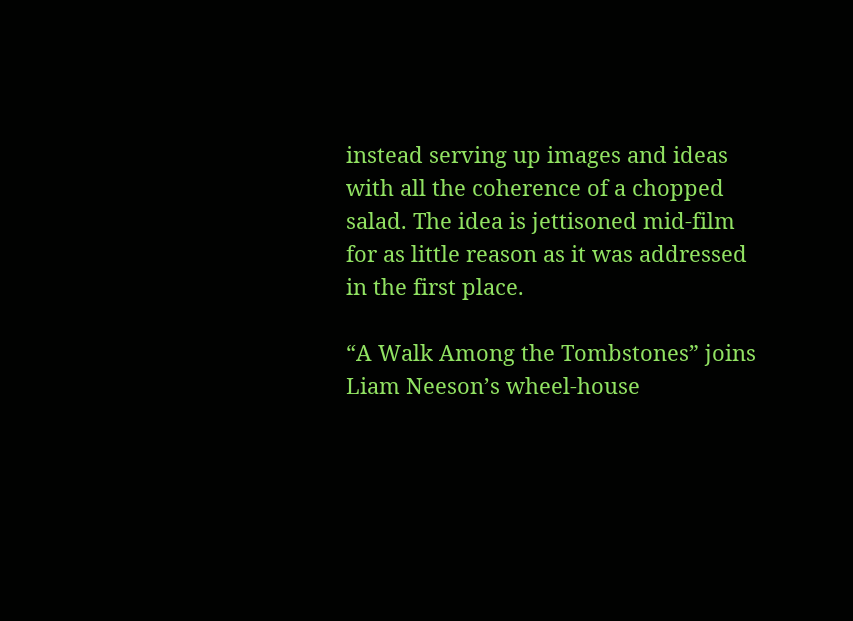instead serving up images and ideas with all the coherence of a chopped salad. The idea is jettisoned mid-film for as little reason as it was addressed in the first place.

“A Walk Among the Tombstones” joins Liam Neeson’s wheel-house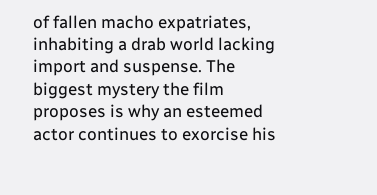of fallen macho expatriates, inhabiting a drab world lacking import and suspense. The biggest mystery the film proposes is why an esteemed actor continues to exorcise his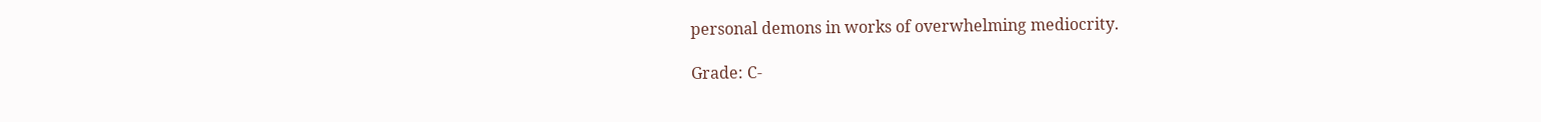personal demons in works of overwhelming mediocrity.

Grade: C-